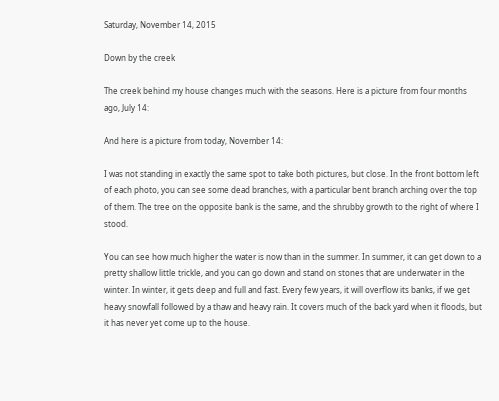Saturday, November 14, 2015

Down by the creek

The creek behind my house changes much with the seasons. Here is a picture from four months ago, July 14:

And here is a picture from today, November 14:

I was not standing in exactly the same spot to take both pictures, but close. In the front bottom left of each photo, you can see some dead branches, with a particular bent branch arching over the top of them. The tree on the opposite bank is the same, and the shrubby growth to the right of where I stood.

You can see how much higher the water is now than in the summer. In summer, it can get down to a pretty shallow little trickle, and you can go down and stand on stones that are underwater in the winter. In winter, it gets deep and full and fast. Every few years, it will overflow its banks, if we get heavy snowfall followed by a thaw and heavy rain. It covers much of the back yard when it floods, but it has never yet come up to the house.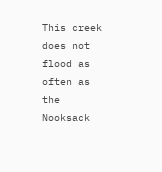This creek does not flood as often as the Nooksack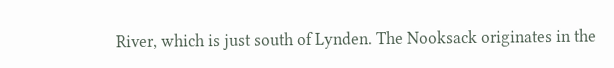River, which is just south of Lynden. The Nooksack originates in the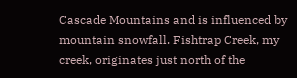Cascade Mountains and is influenced by mountain snowfall. Fishtrap Creek, my creek, originates just north of the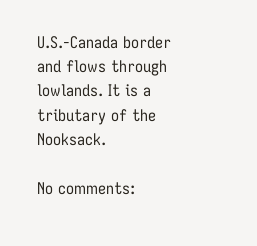U.S.-Canada border and flows through lowlands. It is a tributary of the Nooksack.

No comments: